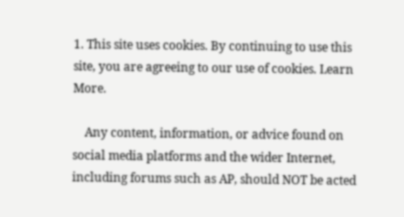1. This site uses cookies. By continuing to use this site, you are agreeing to our use of cookies. Learn More.

    Any content, information, or advice found on social media platforms and the wider Internet, including forums such as AP, should NOT be acted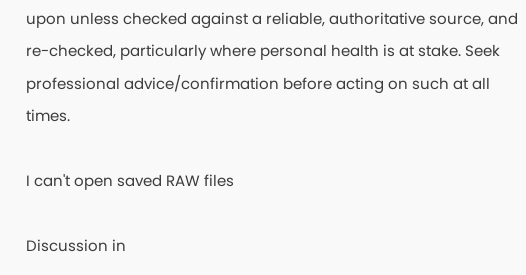upon unless checked against a reliable, authoritative source, and re-checked, particularly where personal health is at stake. Seek professional advice/confirmation before acting on such at all times.

I can't open saved RAW files

Discussion in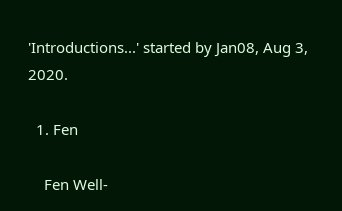'Introductions...' started by Jan08, Aug 3, 2020.

  1. Fen

    Fen Well-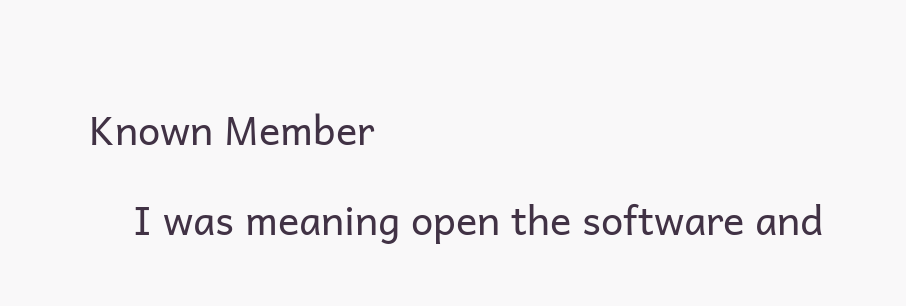Known Member

    I was meaning open the software and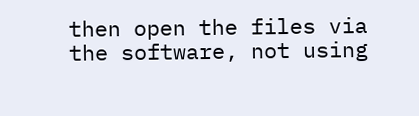then open the files via the software, not using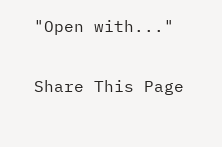"Open with..."

Share This Page